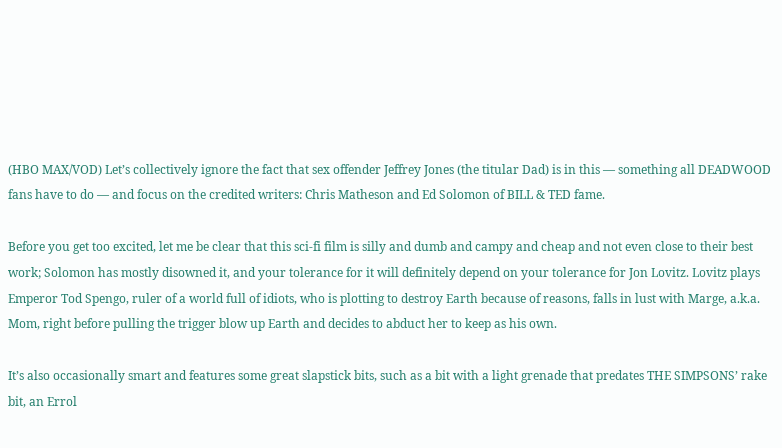(HBO MAX/VOD) Let’s collectively ignore the fact that sex offender Jeffrey Jones (the titular Dad) is in this — something all DEADWOOD fans have to do — and focus on the credited writers: Chris Matheson and Ed Solomon of BILL & TED fame.

Before you get too excited, let me be clear that this sci-fi film is silly and dumb and campy and cheap and not even close to their best work; Solomon has mostly disowned it, and your tolerance for it will definitely depend on your tolerance for Jon Lovitz. Lovitz plays Emperor Tod Spengo, ruler of a world full of idiots, who is plotting to destroy Earth because of reasons, falls in lust with Marge, a.k.a. Mom, right before pulling the trigger blow up Earth and decides to abduct her to keep as his own.

It’s also occasionally smart and features some great slapstick bits, such as a bit with a light grenade that predates THE SIMPSONS’ rake bit, an Errol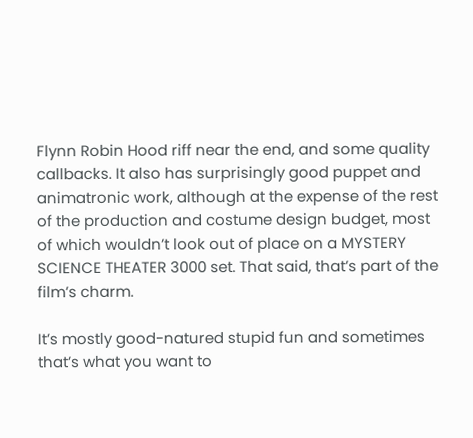Flynn Robin Hood riff near the end, and some quality callbacks. It also has surprisingly good puppet and animatronic work, although at the expense of the rest of the production and costume design budget, most of which wouldn’t look out of place on a MYSTERY SCIENCE THEATER 3000 set. That said, that’s part of the film’s charm.

It’s mostly good-natured stupid fun and sometimes that’s what you want to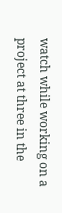watch while working on a project at three in the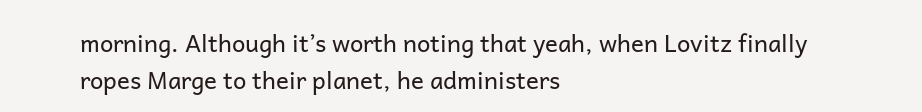morning. Although it’s worth noting that yeah, when Lovitz finally ropes Marge to their planet, he administers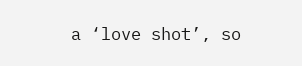a ‘love shot’, so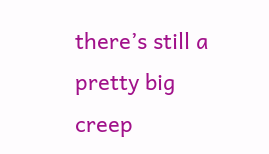there’s still a pretty big creep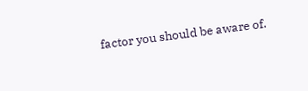factor you should be aware of.